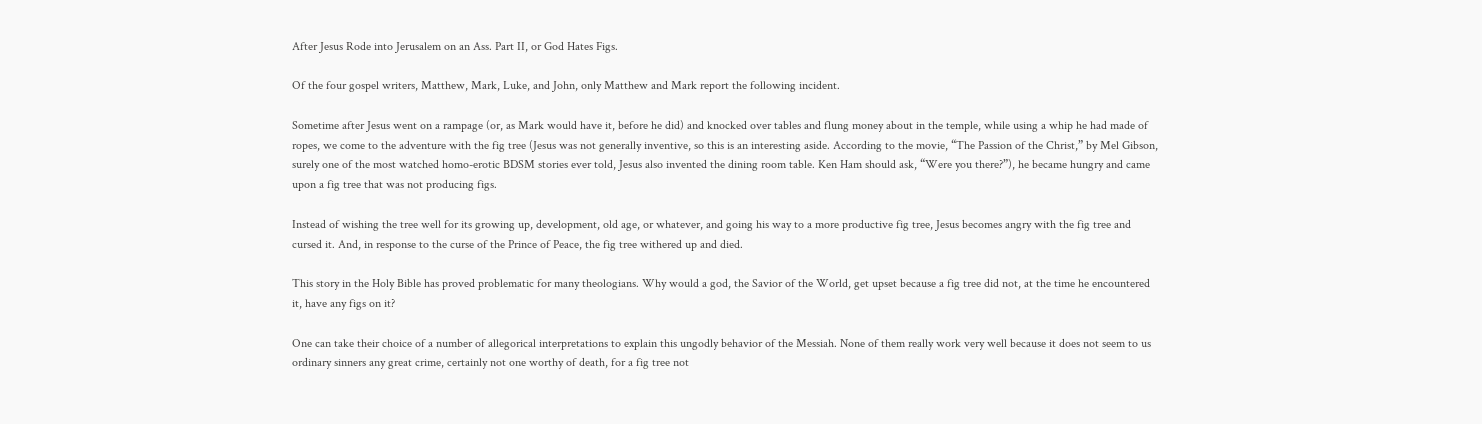After Jesus Rode into Jerusalem on an Ass. Part II, or God Hates Figs.

Of the four gospel writers, Matthew, Mark, Luke, and John, only Matthew and Mark report the following incident.

Sometime after Jesus went on a rampage (or, as Mark would have it, before he did) and knocked over tables and flung money about in the temple, while using a whip he had made of ropes, we come to the adventure with the fig tree (Jesus was not generally inventive, so this is an interesting aside. According to the movie, “The Passion of the Christ,” by Mel Gibson, surely one of the most watched homo-erotic BDSM stories ever told, Jesus also invented the dining room table. Ken Ham should ask, “Were you there?”), he became hungry and came upon a fig tree that was not producing figs.

Instead of wishing the tree well for its growing up, development, old age, or whatever, and going his way to a more productive fig tree, Jesus becomes angry with the fig tree and cursed it. And, in response to the curse of the Prince of Peace, the fig tree withered up and died.

This story in the Holy Bible has proved problematic for many theologians. Why would a god, the Savior of the World, get upset because a fig tree did not, at the time he encountered it, have any figs on it?

One can take their choice of a number of allegorical interpretations to explain this ungodly behavior of the Messiah. None of them really work very well because it does not seem to us ordinary sinners any great crime, certainly not one worthy of death, for a fig tree not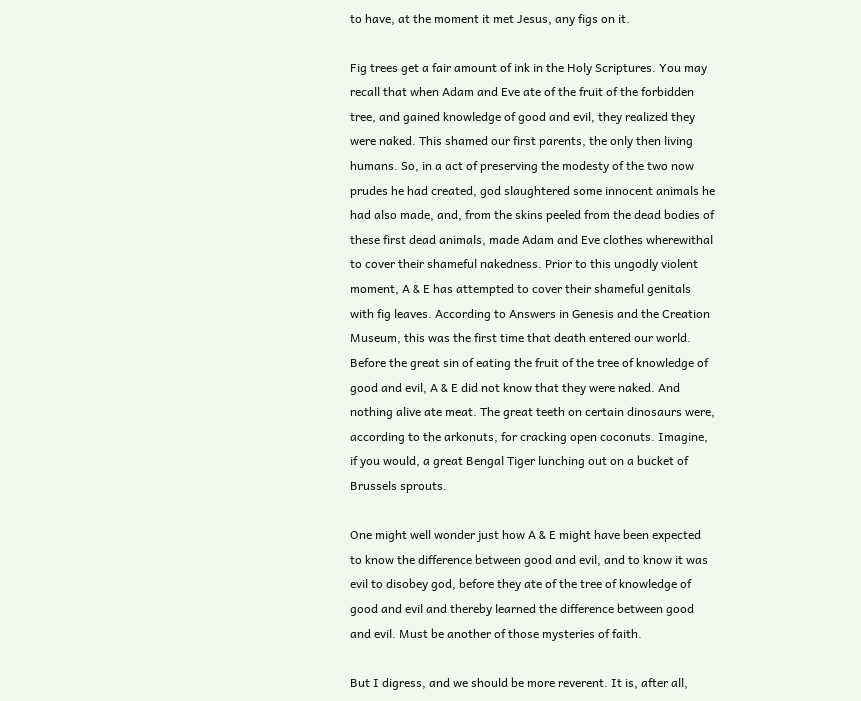to have, at the moment it met Jesus, any figs on it.

Fig trees get a fair amount of ink in the Holy Scriptures. You may recall that when Adam and Eve ate of the fruit of the forbidden tree, and gained knowledge of good and evil, they realized they were naked. This shamed our first parents, the only then living humans. So, in a act of preserving the modesty of the two now prudes he had created, god slaughtered some innocent animals he had also made, and, from the skins peeled from the dead bodies of these first dead animals, made Adam and Eve clothes wherewithal to cover their shameful nakedness. Prior to this ungodly violent moment, A & E has attempted to cover their shameful genitals with fig leaves. According to Answers in Genesis and the Creation Museum, this was the first time that death entered our world. Before the great sin of eating the fruit of the tree of knowledge of good and evil, A & E did not know that they were naked. And nothing alive ate meat. The great teeth on certain dinosaurs were, according to the arkonuts, for cracking open coconuts. Imagine, if you would, a great Bengal Tiger lunching out on a bucket of Brussels sprouts.

One might well wonder just how A & E might have been expected to know the difference between good and evil, and to know it was evil to disobey god, before they ate of the tree of knowledge of good and evil and thereby learned the difference between good and evil. Must be another of those mysteries of faith.

But I digress, and we should be more reverent. It is, after all,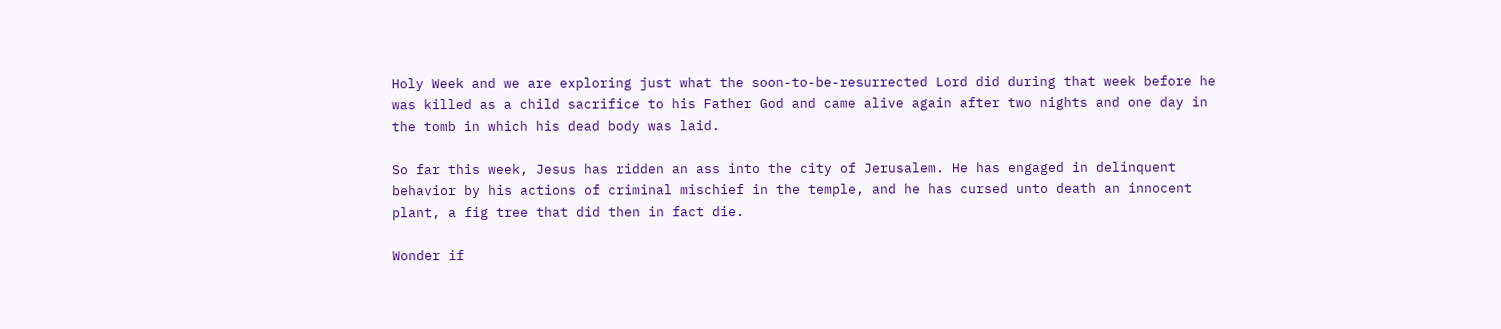Holy Week and we are exploring just what the soon-to-be-resurrected Lord did during that week before he was killed as a child sacrifice to his Father God and came alive again after two nights and one day in the tomb in which his dead body was laid.

So far this week, Jesus has ridden an ass into the city of Jerusalem. He has engaged in delinquent behavior by his actions of criminal mischief in the temple, and he has cursed unto death an innocent plant, a fig tree that did then in fact die.

Wonder if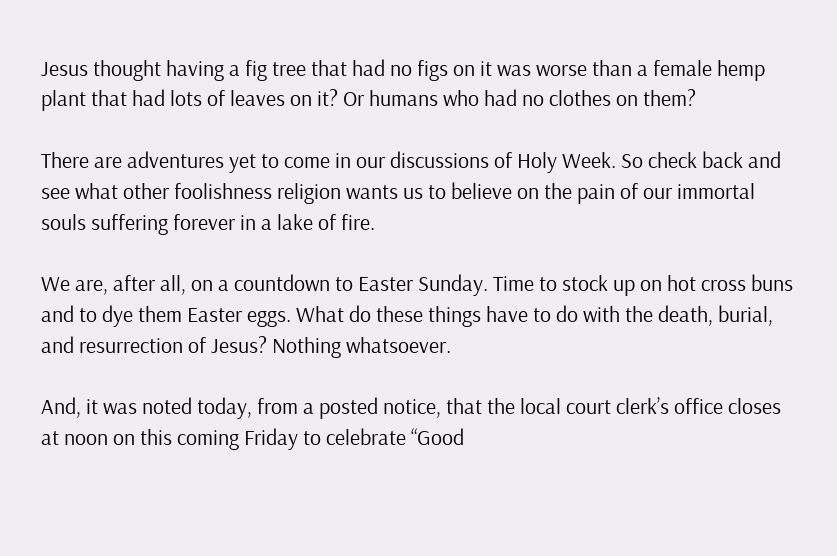Jesus thought having a fig tree that had no figs on it was worse than a female hemp plant that had lots of leaves on it? Or humans who had no clothes on them?

There are adventures yet to come in our discussions of Holy Week. So check back and see what other foolishness religion wants us to believe on the pain of our immortal souls suffering forever in a lake of fire.

We are, after all, on a countdown to Easter Sunday. Time to stock up on hot cross buns and to dye them Easter eggs. What do these things have to do with the death, burial, and resurrection of Jesus? Nothing whatsoever.

And, it was noted today, from a posted notice, that the local court clerk’s office closes at noon on this coming Friday to celebrate “Good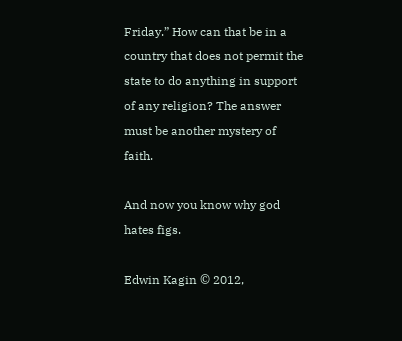Friday.” How can that be in a country that does not permit the state to do anything in support of any religion? The answer must be another mystery of faith.

And now you know why god hates figs.

Edwin Kagin © 2012,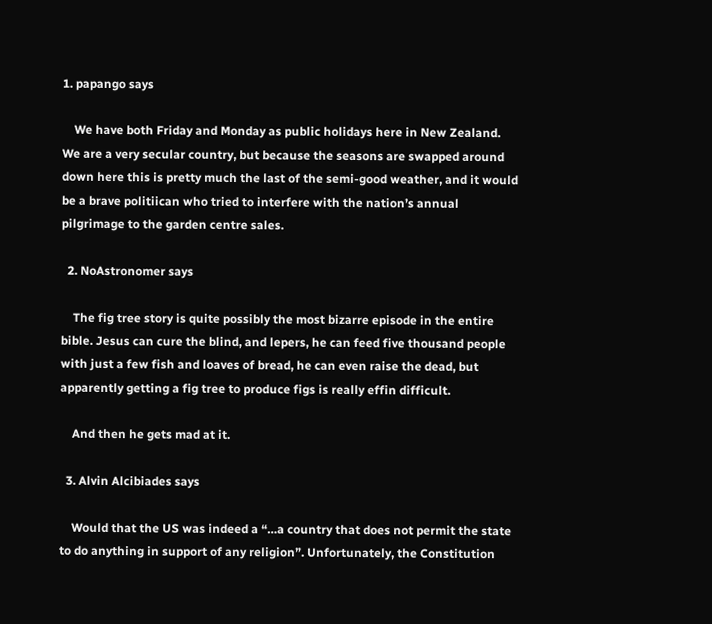1. papango says

    We have both Friday and Monday as public holidays here in New Zealand. We are a very secular country, but because the seasons are swapped around down here this is pretty much the last of the semi-good weather, and it would be a brave politiican who tried to interfere with the nation’s annual pilgrimage to the garden centre sales.

  2. NoAstronomer says

    The fig tree story is quite possibly the most bizarre episode in the entire bible. Jesus can cure the blind, and lepers, he can feed five thousand people with just a few fish and loaves of bread, he can even raise the dead, but apparently getting a fig tree to produce figs is really effin difficult.

    And then he gets mad at it.

  3. Alvin Alcibiades says

    Would that the US was indeed a “…a country that does not permit the state to do anything in support of any religion”. Unfortunately, the Constitution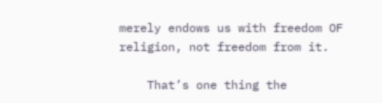merely endows us with freedom OF religion, not freedom from it.

    That’s one thing the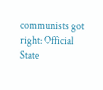communists got right: Official State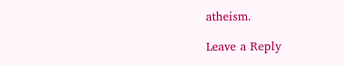atheism.

Leave a Reply